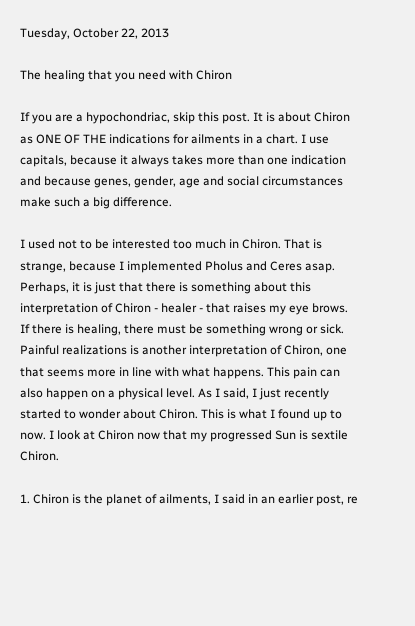Tuesday, October 22, 2013

The healing that you need with Chiron

If you are a hypochondriac, skip this post. It is about Chiron as ONE OF THE indications for ailments in a chart. I use capitals, because it always takes more than one indication and because genes, gender, age and social circumstances make such a big difference.

I used not to be interested too much in Chiron. That is strange, because I implemented Pholus and Ceres asap. Perhaps, it is just that there is something about this interpretation of Chiron - healer - that raises my eye brows. If there is healing, there must be something wrong or sick. Painful realizations is another interpretation of Chiron, one that seems more in line with what happens. This pain can also happen on a physical level. As I said, I just recently started to wonder about Chiron. This is what I found up to now. I look at Chiron now that my progressed Sun is sextile Chiron.

1. Chiron is the planet of ailments, I said in an earlier post, re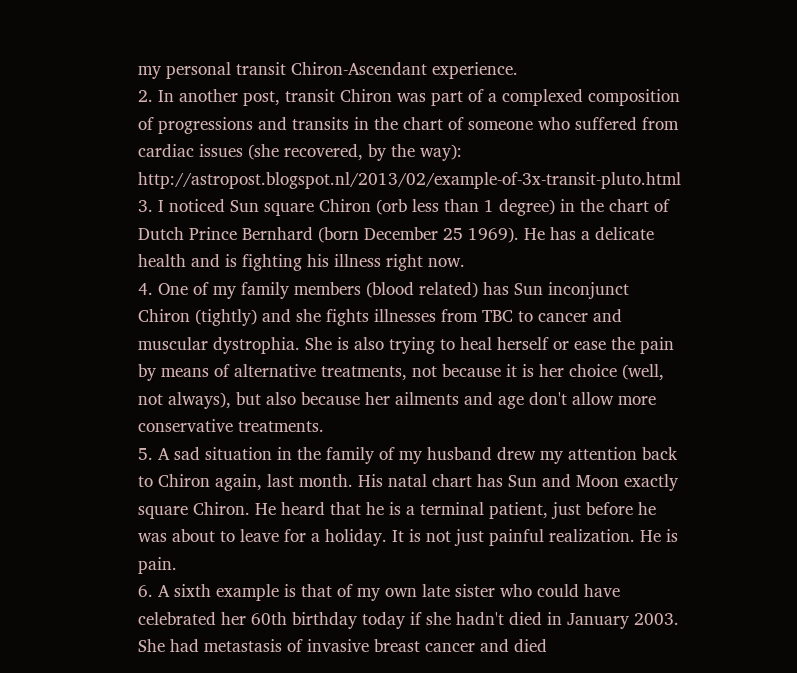my personal transit Chiron-Ascendant experience.
2. In another post, transit Chiron was part of a complexed composition of progressions and transits in the chart of someone who suffered from cardiac issues (she recovered, by the way): http://astropost.blogspot.nl/2013/02/example-of-3x-transit-pluto.html
3. I noticed Sun square Chiron (orb less than 1 degree) in the chart of Dutch Prince Bernhard (born December 25 1969). He has a delicate health and is fighting his illness right now.
4. One of my family members (blood related) has Sun inconjunct Chiron (tightly) and she fights illnesses from TBC to cancer and muscular dystrophia. She is also trying to heal herself or ease the pain by means of alternative treatments, not because it is her choice (well, not always), but also because her ailments and age don't allow more conservative treatments.
5. A sad situation in the family of my husband drew my attention back to Chiron again, last month. His natal chart has Sun and Moon exactly square Chiron. He heard that he is a terminal patient, just before he was about to leave for a holiday. It is not just painful realization. He is pain.
6. A sixth example is that of my own late sister who could have celebrated her 60th birthday today if she hadn't died in January 2003. She had metastasis of invasive breast cancer and died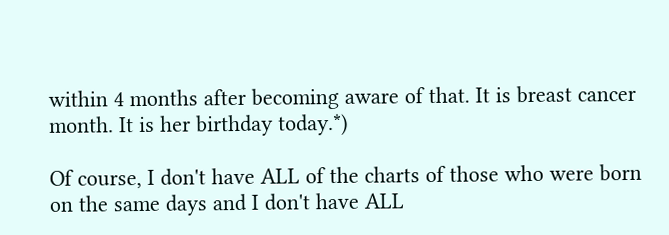within 4 months after becoming aware of that. It is breast cancer month. It is her birthday today.*)

Of course, I don't have ALL of the charts of those who were born on the same days and I don't have ALL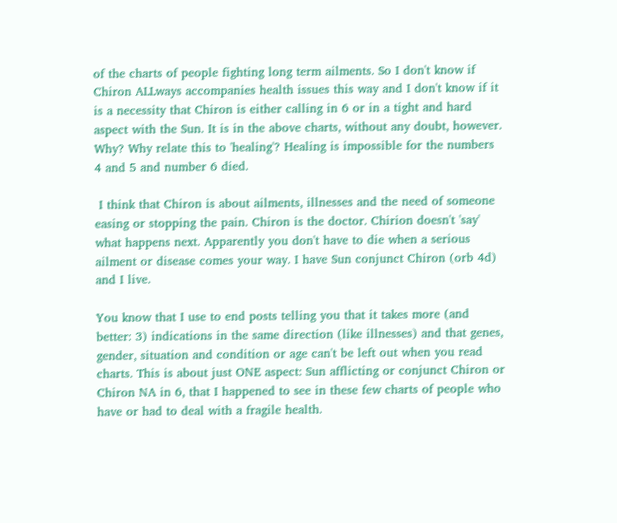of the charts of people fighting long term ailments. So I don't know if Chiron ALLways accompanies health issues this way and I don't know if it  is a necessity that Chiron is either calling in 6 or in a tight and hard aspect with the Sun. It is in the above charts, without any doubt, however. Why? Why relate this to 'healing'? Healing is impossible for the numbers 4 and 5 and number 6 died.

 I think that Chiron is about ailments, illnesses and the need of someone easing or stopping the pain. Chiron is the doctor. Chirion doesn't 'say' what happens next. Apparently you don't have to die when a serious ailment or disease comes your way. I have Sun conjunct Chiron (orb 4d) and I live.

You know that I use to end posts telling you that it takes more (and better: 3) indications in the same direction (like illnesses) and that genes, gender, situation and condition or age can't be left out when you read charts. This is about just ONE aspect: Sun afflicting or conjunct Chiron or Chiron NA in 6, that I happened to see in these few charts of people who have or had to deal with a fragile health.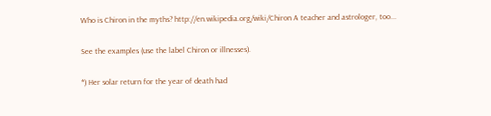Who is Chiron in the myths? http://en.wikipedia.org/wiki/Chiron A teacher and astrologer, too...

See the examples (use the label Chiron or illnesses).

*) Her solar return for the year of death had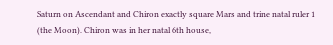Saturn on Ascendant and Chiron exactly square Mars and trine natal ruler 1 (the Moon). Chiron was in her natal 6th house,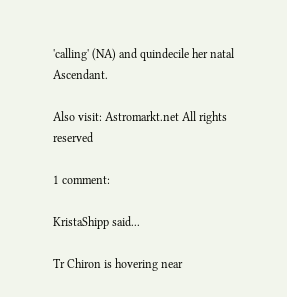'calling' (NA) and quindecile her natal Ascendant.

Also visit: Astromarkt.net All rights reserved

1 comment:

KristaShipp said...

Tr Chiron is hovering near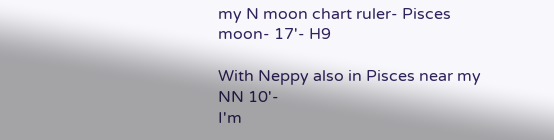my N moon chart ruler- Pisces moon- 17'- H9

With Neppy also in Pisces near my NN 10'-
I'm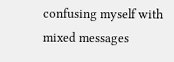confusing myself with mixed messages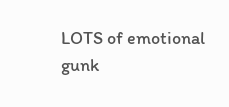LOTS of emotional gunk